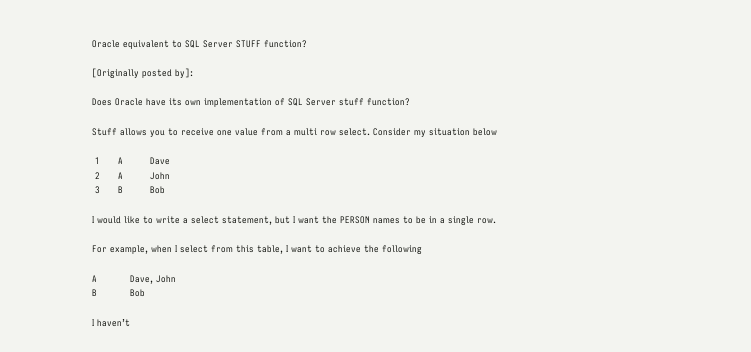Oracle equivalent to SQL Server STUFF function?

[Originally posted by]:

Does Oracle have its own implementation of SQL Server stuff function?

Stuff allows you to receive one value from a multi row select. Consider my situation below

 1      A         Dave
 2      A         John
 3      B         Bob

I would like to write a select statement, but I want the PERSON names to be in a single row.

For example, when I select from this table, I want to achieve the following

A           Dave, John
B           Bob

I haven’t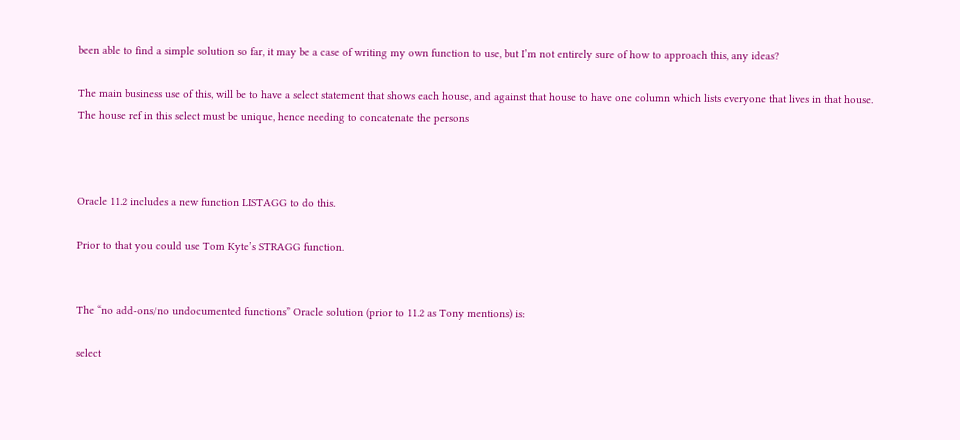been able to find a simple solution so far, it may be a case of writing my own function to use, but I’m not entirely sure of how to approach this, any ideas?

The main business use of this, will be to have a select statement that shows each house, and against that house to have one column which lists everyone that lives in that house. The house ref in this select must be unique, hence needing to concatenate the persons



Oracle 11.2 includes a new function LISTAGG to do this.

Prior to that you could use Tom Kyte’s STRAGG function.


The “no add-ons/no undocumented functions” Oracle solution (prior to 11.2 as Tony mentions) is:

select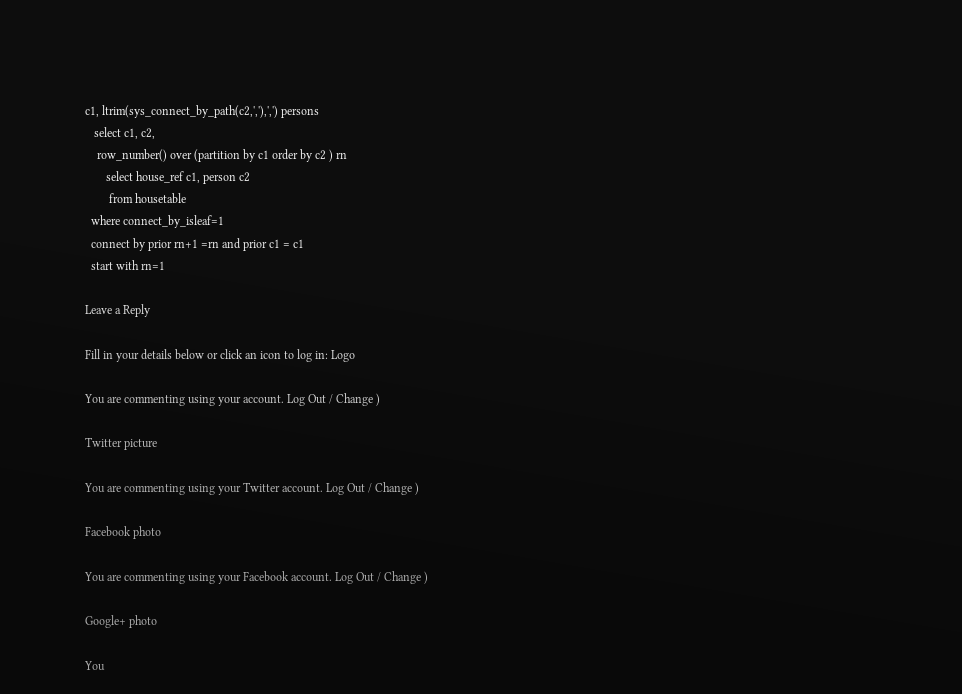c1, ltrim(sys_connect_by_path(c2,','),',') persons
   select c1, c2,
    row_number() over (partition by c1 order by c2 ) rn
       select house_ref c1, person c2
        from housetable
  where connect_by_isleaf=1
  connect by prior rn+1 =rn and prior c1 = c1
  start with rn=1

Leave a Reply

Fill in your details below or click an icon to log in: Logo

You are commenting using your account. Log Out / Change )

Twitter picture

You are commenting using your Twitter account. Log Out / Change )

Facebook photo

You are commenting using your Facebook account. Log Out / Change )

Google+ photo

You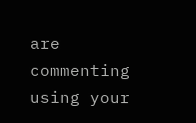are commenting using your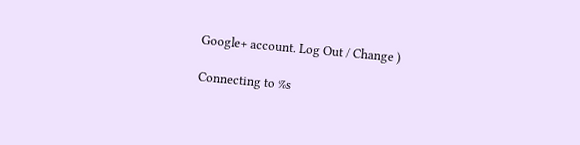Google+ account. Log Out / Change )

Connecting to %s